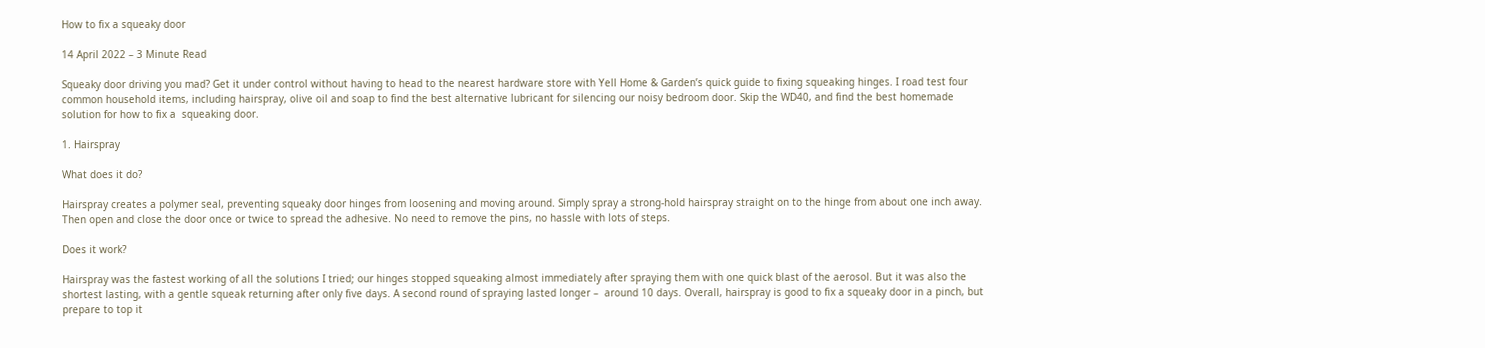How to fix a squeaky door

14 April 2022 – 3 Minute Read

Squeaky door driving you mad? Get it under control without having to head to the nearest hardware store with Yell Home & Garden’s quick guide to fixing squeaking hinges. I road test four common household items, including hairspray, olive oil and soap to find the best alternative lubricant for silencing our noisy bedroom door. Skip the WD40, and find the best homemade solution for how to fix a  squeaking door.

1. Hairspray

What does it do?

Hairspray creates a polymer seal, preventing squeaky door hinges from loosening and moving around. Simply spray a strong-hold hairspray straight on to the hinge from about one inch away. Then open and close the door once or twice to spread the adhesive. No need to remove the pins, no hassle with lots of steps.

Does it work?

Hairspray was the fastest working of all the solutions I tried; our hinges stopped squeaking almost immediately after spraying them with one quick blast of the aerosol. But it was also the shortest lasting, with a gentle squeak returning after only five days. A second round of spraying lasted longer –  around 10 days. Overall, hairspray is good to fix a squeaky door in a pinch, but prepare to top it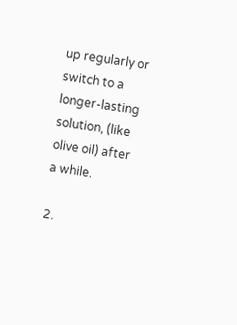up regularly or switch to a longer-lasting solution, (like olive oil) after a while.

2.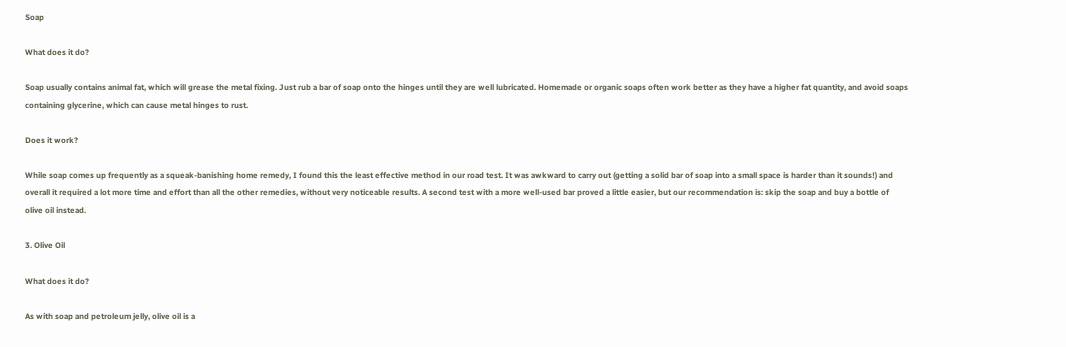Soap

What does it do?

Soap usually contains animal fat, which will grease the metal fixing. Just rub a bar of soap onto the hinges until they are well lubricated. Homemade or organic soaps often work better as they have a higher fat quantity, and avoid soaps containing glycerine, which can cause metal hinges to rust.

Does it work?

While soap comes up frequently as a squeak-banishing home remedy, I found this the least effective method in our road test. It was awkward to carry out (getting a solid bar of soap into a small space is harder than it sounds!) and overall it required a lot more time and effort than all the other remedies, without very noticeable results. A second test with a more well-used bar proved a little easier, but our recommendation is: skip the soap and buy a bottle of olive oil instead.

3. Olive Oil

What does it do?

As with soap and petroleum jelly, olive oil is a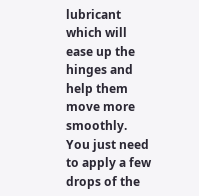lubricant which will ease up the hinges and help them move more smoothly. You just need to apply a few drops of the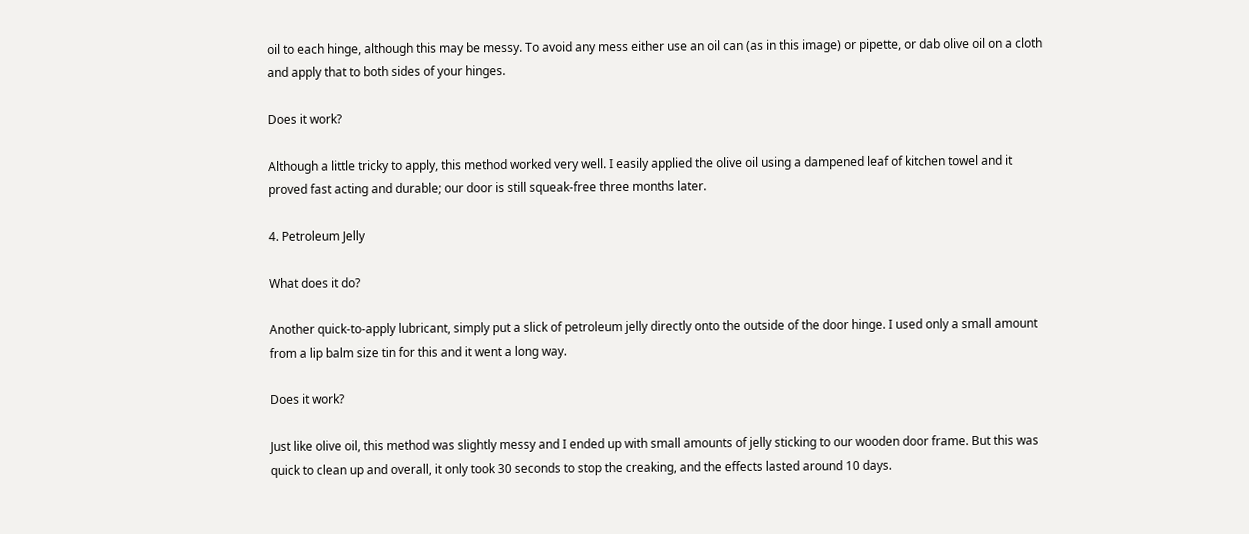oil to each hinge, although this may be messy. To avoid any mess either use an oil can (as in this image) or pipette, or dab olive oil on a cloth and apply that to both sides of your hinges.

Does it work?

Although a little tricky to apply, this method worked very well. I easily applied the olive oil using a dampened leaf of kitchen towel and it proved fast acting and durable; our door is still squeak-free three months later.

4. Petroleum Jelly

What does it do?

Another quick-to-apply lubricant, simply put a slick of petroleum jelly directly onto the outside of the door hinge. I used only a small amount from a lip balm size tin for this and it went a long way.

Does it work?

Just like olive oil, this method was slightly messy and I ended up with small amounts of jelly sticking to our wooden door frame. But this was quick to clean up and overall, it only took 30 seconds to stop the creaking, and the effects lasted around 10 days.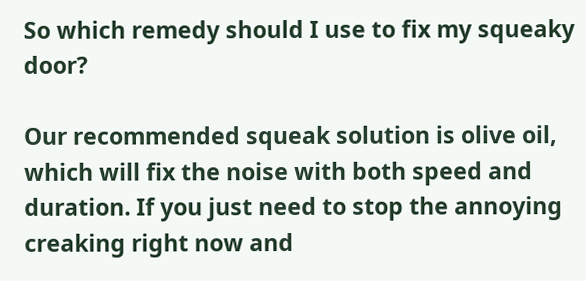So which remedy should I use to fix my squeaky door?

Our recommended squeak solution is olive oil, which will fix the noise with both speed and duration. If you just need to stop the annoying creaking right now and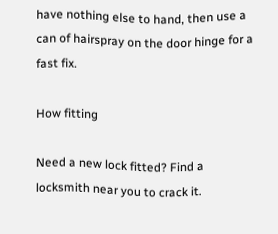have nothing else to hand, then use a can of hairspray on the door hinge for a fast fix.

How fitting

Need a new lock fitted? Find a locksmith near you to crack it.